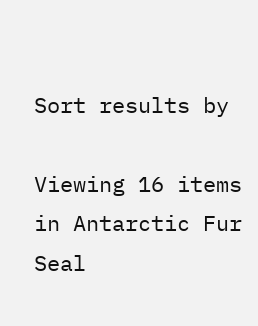Sort results by

Viewing 16 items in Antarctic Fur Seal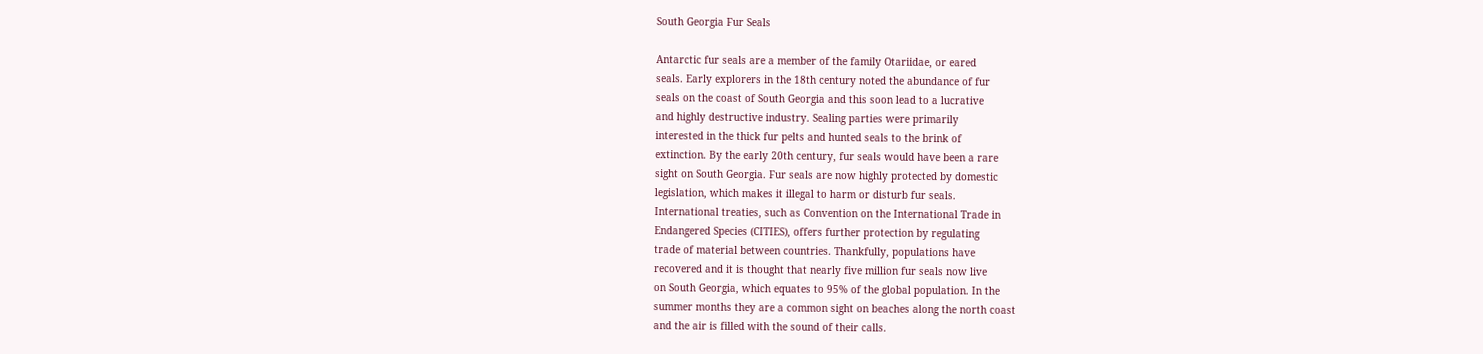South Georgia Fur Seals

Antarctic fur seals are a member of the family Otariidae, or eared
seals. Early explorers in the 18th century noted the abundance of fur
seals on the coast of South Georgia and this soon lead to a lucrative
and highly destructive industry. Sealing parties were primarily
interested in the thick fur pelts and hunted seals to the brink of
extinction. By the early 20th century, fur seals would have been a rare
sight on South Georgia. Fur seals are now highly protected by domestic
legislation, which makes it illegal to harm or disturb fur seals.
International treaties, such as Convention on the International Trade in
Endangered Species (CITIES), offers further protection by regulating
trade of material between countries. Thankfully, populations have
recovered and it is thought that nearly five million fur seals now live
on South Georgia, which equates to 95% of the global population. In the
summer months they are a common sight on beaches along the north coast
and the air is filled with the sound of their calls.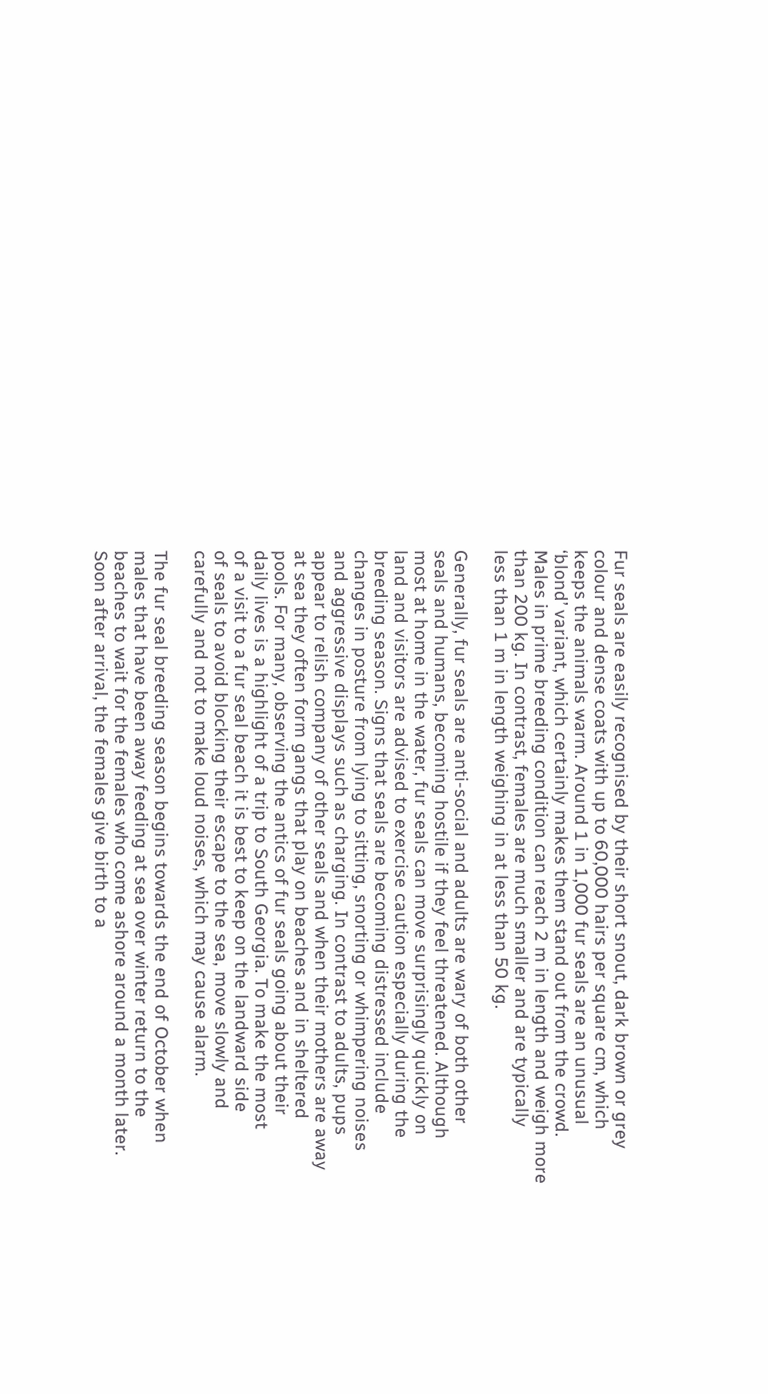Fur seals are easily recognised by their short snout, dark brown or grey
colour and dense coats with up to 60,000 hairs per square cm, which
keeps the animals warm. Around 1 in 1,000 fur seals are an unusual
‘blond’ variant, which certainly makes them stand out from the crowd.
Males in prime breeding condition can reach 2 m in length and weigh more
than 200 kg. In contrast, females are much smaller and are typically
less than 1 m in length weighing in at less than 50 kg.

Generally, fur seals are anti-social and adults are wary of both other
seals and humans, becoming hostile if they feel threatened. Although
most at home in the water, fur seals can move surprisingly quickly on
land and visitors are advised to exercise caution especially during the
breeding season. Signs that seals are becoming distressed include
changes in posture from lying to sitting, snorting or whimpering noises
and aggressive displays such as charging. In contrast to adults, pups
appear to relish company of other seals and when their mothers are away
at sea they often form gangs that play on beaches and in sheltered
pools. For many, observing the antics of fur seals going about their
daily lives is a highlight of a trip to South Georgia. To make the most
of a visit to a fur seal beach it is best to keep on the landward side
of seals to avoid blocking their escape to the sea, move slowly and
carefully and not to make loud noises, which may cause alarm.

The fur seal breeding season begins towards the end of October when
males that have been away feeding at sea over winter return to the
beaches to wait for the females who come ashore around a month later.
Soon after arrival, the females give birth to a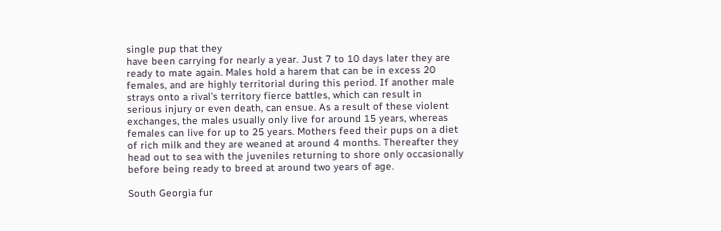single pup that they
have been carrying for nearly a year. Just 7 to 10 days later they are
ready to mate again. Males hold a harem that can be in excess 20
females, and are highly territorial during this period. If another male
strays onto a rival’s territory fierce battles, which can result in
serious injury or even death, can ensue. As a result of these violent
exchanges, the males usually only live for around 15 years, whereas
females can live for up to 25 years. Mothers feed their pups on a diet
of rich milk and they are weaned at around 4 months. Thereafter they
head out to sea with the juveniles returning to shore only occasionally
before being ready to breed at around two years of age.

South Georgia fur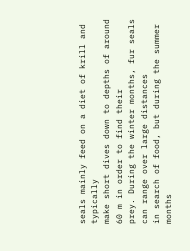seals mainly feed on a diet of krill and typically
make short dives down to depths of around 60 m in order to find their
prey. During the winter months, fur seals can range over large distances
in search of food, but during the summer months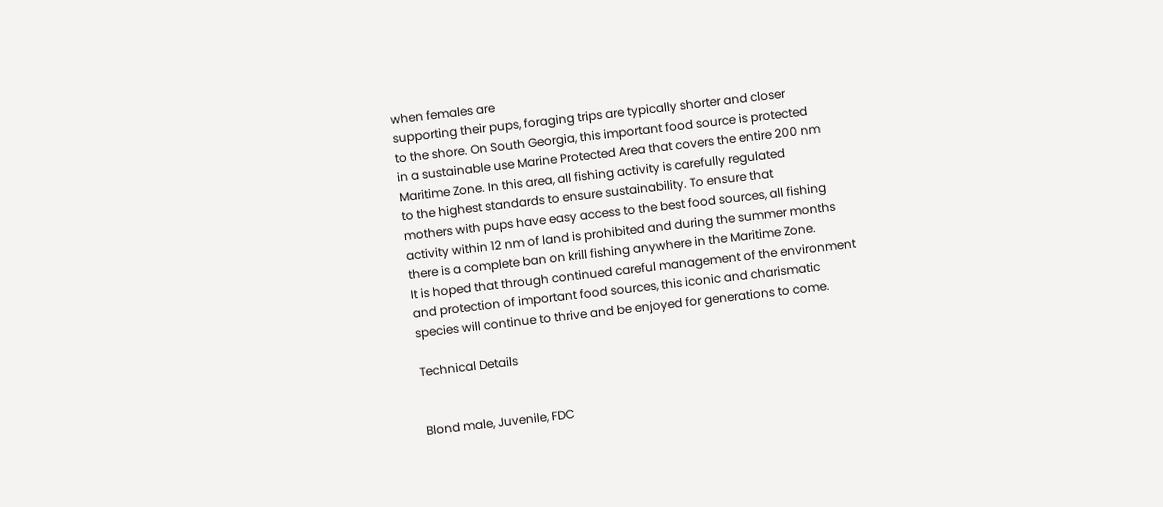when females are
supporting their pups, foraging trips are typically shorter and closer
to the shore. On South Georgia, this important food source is protected
in a sustainable use Marine Protected Area that covers the entire 200 nm
Maritime Zone. In this area, all fishing activity is carefully regulated
to the highest standards to ensure sustainability. To ensure that
mothers with pups have easy access to the best food sources, all fishing
activity within 12 nm of land is prohibited and during the summer months
there is a complete ban on krill fishing anywhere in the Maritime Zone.
It is hoped that through continued careful management of the environment
and protection of important food sources, this iconic and charismatic
species will continue to thrive and be enjoyed for generations to come.

Technical Details


Blond male, Juvenile, FDC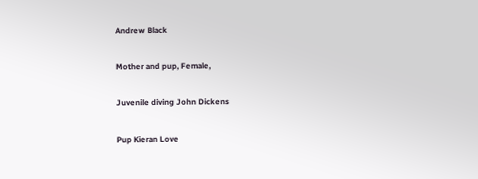Andrew Black

Mother and pup, Female,

Juvenile diving John Dickens

Pup Kieran Love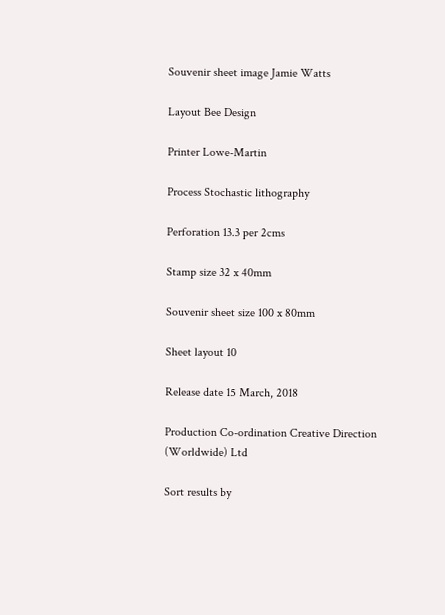Souvenir sheet image Jamie Watts

Layout Bee Design

Printer Lowe-Martin

Process Stochastic lithography

Perforation 13.3 per 2cms

Stamp size 32 x 40mm

Souvenir sheet size 100 x 80mm

Sheet layout 10

Release date 15 March, 2018

Production Co-ordination Creative Direction (Worldwide) Ltd

Sort results by